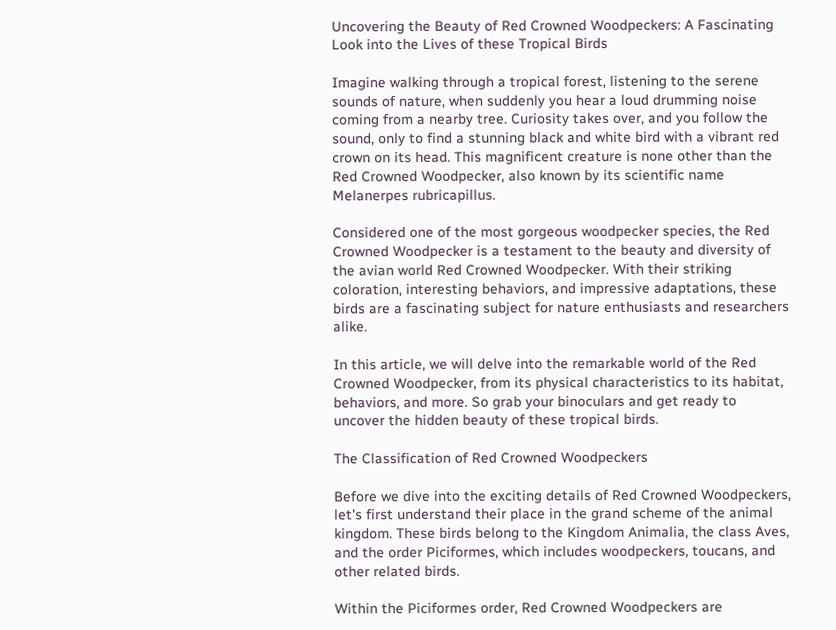Uncovering the Beauty of Red Crowned Woodpeckers: A Fascinating Look into the Lives of these Tropical Birds

Imagine walking through a tropical forest, listening to the serene sounds of nature, when suddenly you hear a loud drumming noise coming from a nearby tree. Curiosity takes over, and you follow the sound, only to find a stunning black and white bird with a vibrant red crown on its head. This magnificent creature is none other than the Red Crowned Woodpecker, also known by its scientific name Melanerpes rubricapillus.

Considered one of the most gorgeous woodpecker species, the Red Crowned Woodpecker is a testament to the beauty and diversity of the avian world Red Crowned Woodpecker. With their striking coloration, interesting behaviors, and impressive adaptations, these birds are a fascinating subject for nature enthusiasts and researchers alike.

In this article, we will delve into the remarkable world of the Red Crowned Woodpecker, from its physical characteristics to its habitat, behaviors, and more. So grab your binoculars and get ready to uncover the hidden beauty of these tropical birds.

The Classification of Red Crowned Woodpeckers

Before we dive into the exciting details of Red Crowned Woodpeckers, let's first understand their place in the grand scheme of the animal kingdom. These birds belong to the Kingdom Animalia, the class Aves, and the order Piciformes, which includes woodpeckers, toucans, and other related birds.

Within the Piciformes order, Red Crowned Woodpeckers are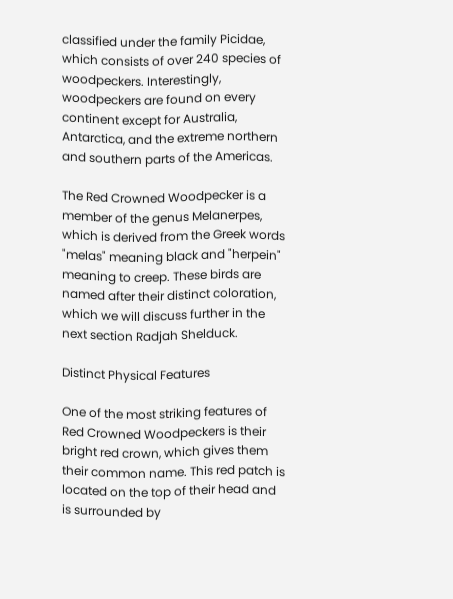classified under the family Picidae, which consists of over 240 species of woodpeckers. Interestingly, woodpeckers are found on every continent except for Australia, Antarctica, and the extreme northern and southern parts of the Americas.

The Red Crowned Woodpecker is a member of the genus Melanerpes, which is derived from the Greek words "melas" meaning black and "herpein" meaning to creep. These birds are named after their distinct coloration, which we will discuss further in the next section Radjah Shelduck.

Distinct Physical Features

One of the most striking features of Red Crowned Woodpeckers is their bright red crown, which gives them their common name. This red patch is located on the top of their head and is surrounded by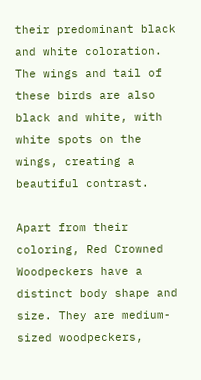their predominant black and white coloration. The wings and tail of these birds are also black and white, with white spots on the wings, creating a beautiful contrast.

Apart from their coloring, Red Crowned Woodpeckers have a distinct body shape and size. They are medium-sized woodpeckers,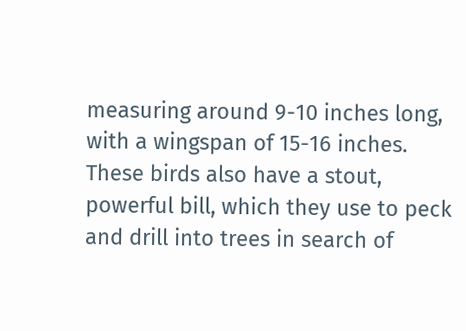measuring around 9-10 inches long, with a wingspan of 15-16 inches. These birds also have a stout, powerful bill, which they use to peck and drill into trees in search of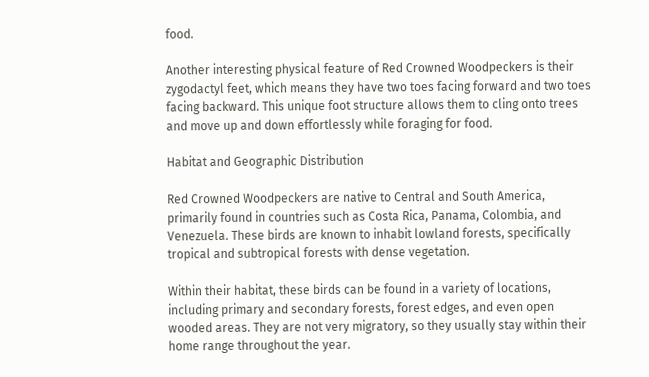food.

Another interesting physical feature of Red Crowned Woodpeckers is their zygodactyl feet, which means they have two toes facing forward and two toes facing backward. This unique foot structure allows them to cling onto trees and move up and down effortlessly while foraging for food.

Habitat and Geographic Distribution

Red Crowned Woodpeckers are native to Central and South America, primarily found in countries such as Costa Rica, Panama, Colombia, and Venezuela. These birds are known to inhabit lowland forests, specifically tropical and subtropical forests with dense vegetation.

Within their habitat, these birds can be found in a variety of locations, including primary and secondary forests, forest edges, and even open wooded areas. They are not very migratory, so they usually stay within their home range throughout the year.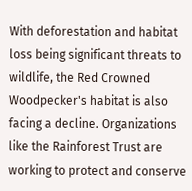With deforestation and habitat loss being significant threats to wildlife, the Red Crowned Woodpecker's habitat is also facing a decline. Organizations like the Rainforest Trust are working to protect and conserve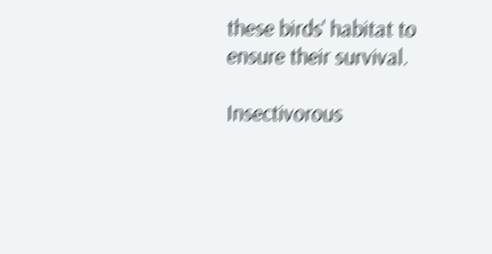these birds' habitat to ensure their survival.

Insectivorous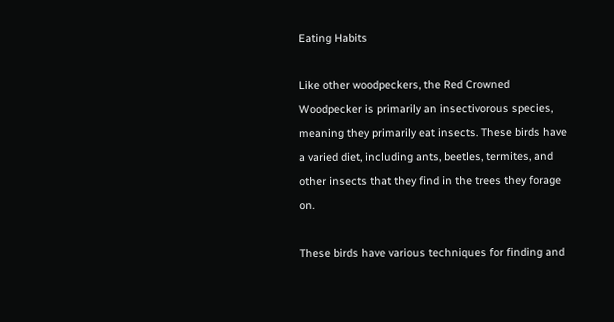Eating Habits

Like other woodpeckers, the Red Crowned Woodpecker is primarily an insectivorous species, meaning they primarily eat insects. These birds have a varied diet, including ants, beetles, termites, and other insects that they find in the trees they forage on.

These birds have various techniques for finding and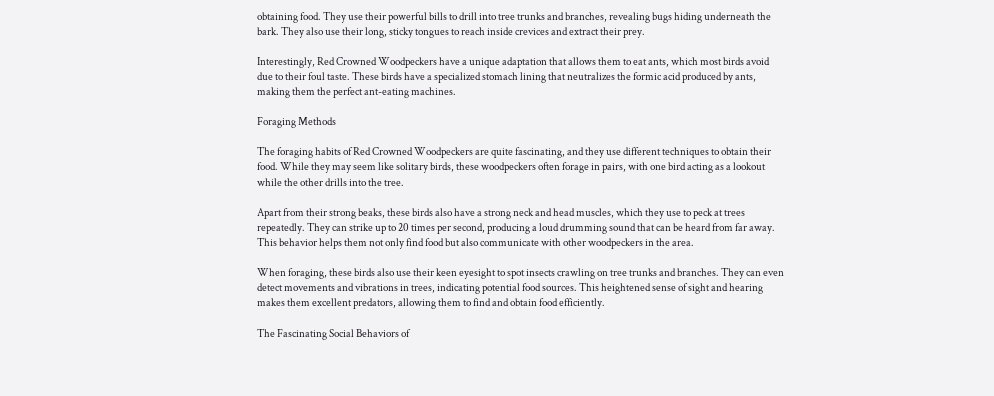obtaining food. They use their powerful bills to drill into tree trunks and branches, revealing bugs hiding underneath the bark. They also use their long, sticky tongues to reach inside crevices and extract their prey.

Interestingly, Red Crowned Woodpeckers have a unique adaptation that allows them to eat ants, which most birds avoid due to their foul taste. These birds have a specialized stomach lining that neutralizes the formic acid produced by ants, making them the perfect ant-eating machines.

Foraging Methods

The foraging habits of Red Crowned Woodpeckers are quite fascinating, and they use different techniques to obtain their food. While they may seem like solitary birds, these woodpeckers often forage in pairs, with one bird acting as a lookout while the other drills into the tree.

Apart from their strong beaks, these birds also have a strong neck and head muscles, which they use to peck at trees repeatedly. They can strike up to 20 times per second, producing a loud drumming sound that can be heard from far away. This behavior helps them not only find food but also communicate with other woodpeckers in the area.

When foraging, these birds also use their keen eyesight to spot insects crawling on tree trunks and branches. They can even detect movements and vibrations in trees, indicating potential food sources. This heightened sense of sight and hearing makes them excellent predators, allowing them to find and obtain food efficiently.

The Fascinating Social Behaviors of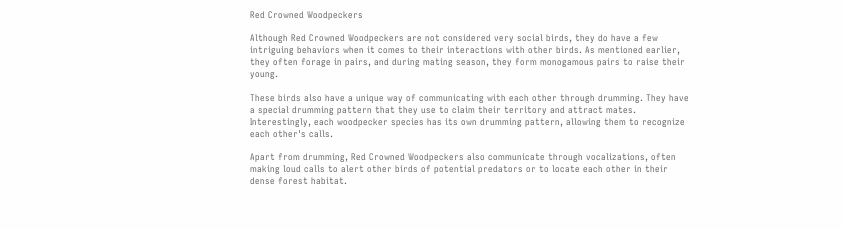Red Crowned Woodpeckers

Although Red Crowned Woodpeckers are not considered very social birds, they do have a few intriguing behaviors when it comes to their interactions with other birds. As mentioned earlier, they often forage in pairs, and during mating season, they form monogamous pairs to raise their young.

These birds also have a unique way of communicating with each other through drumming. They have a special drumming pattern that they use to claim their territory and attract mates. Interestingly, each woodpecker species has its own drumming pattern, allowing them to recognize each other's calls.

Apart from drumming, Red Crowned Woodpeckers also communicate through vocalizations, often making loud calls to alert other birds of potential predators or to locate each other in their dense forest habitat.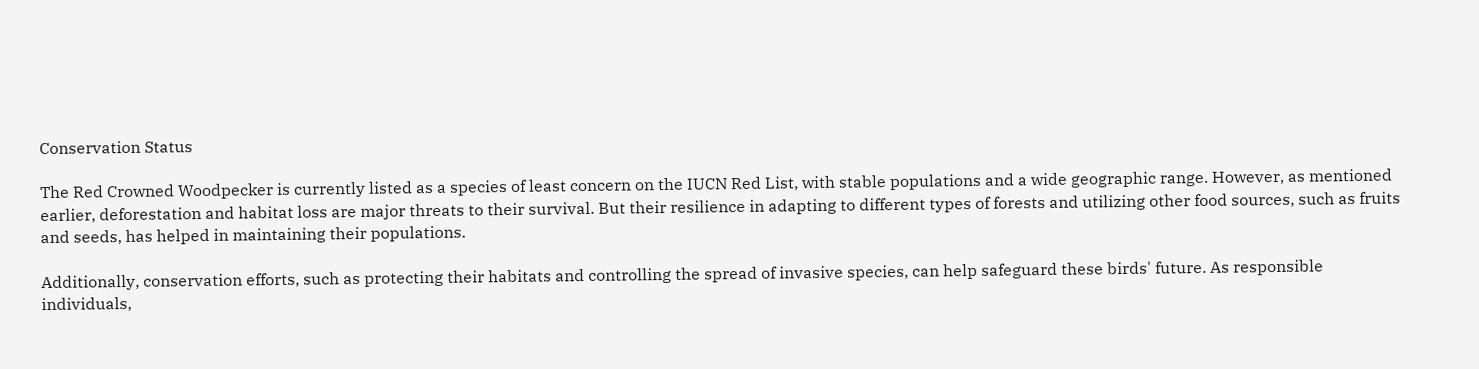Conservation Status

The Red Crowned Woodpecker is currently listed as a species of least concern on the IUCN Red List, with stable populations and a wide geographic range. However, as mentioned earlier, deforestation and habitat loss are major threats to their survival. But their resilience in adapting to different types of forests and utilizing other food sources, such as fruits and seeds, has helped in maintaining their populations.

Additionally, conservation efforts, such as protecting their habitats and controlling the spread of invasive species, can help safeguard these birds' future. As responsible individuals,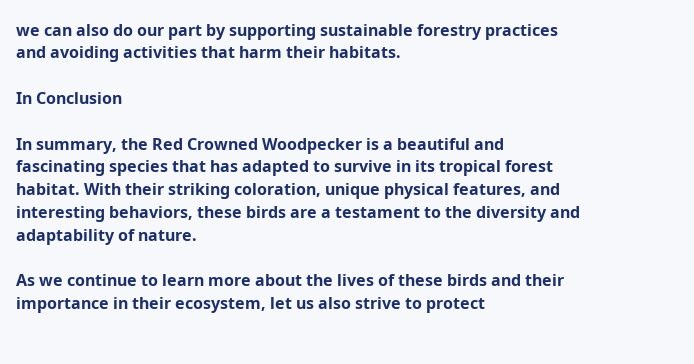we can also do our part by supporting sustainable forestry practices and avoiding activities that harm their habitats.

In Conclusion

In summary, the Red Crowned Woodpecker is a beautiful and fascinating species that has adapted to survive in its tropical forest habitat. With their striking coloration, unique physical features, and interesting behaviors, these birds are a testament to the diversity and adaptability of nature.

As we continue to learn more about the lives of these birds and their importance in their ecosystem, let us also strive to protect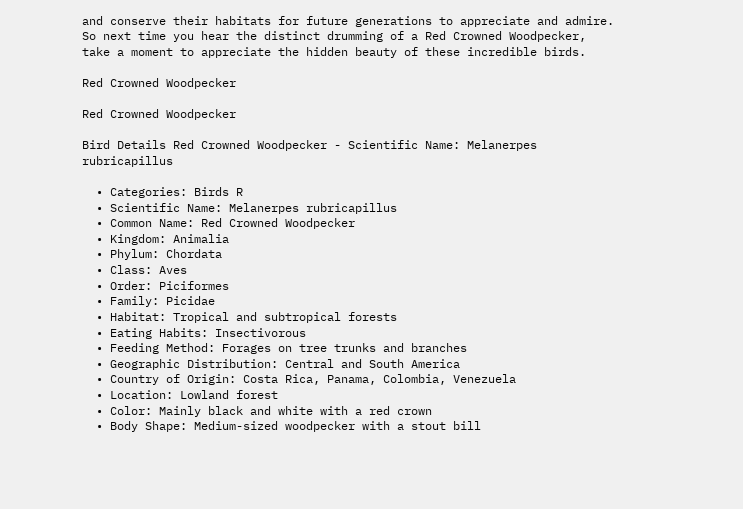and conserve their habitats for future generations to appreciate and admire. So next time you hear the distinct drumming of a Red Crowned Woodpecker, take a moment to appreciate the hidden beauty of these incredible birds.

Red Crowned Woodpecker

Red Crowned Woodpecker

Bird Details Red Crowned Woodpecker - Scientific Name: Melanerpes rubricapillus

  • Categories: Birds R
  • Scientific Name: Melanerpes rubricapillus
  • Common Name: Red Crowned Woodpecker
  • Kingdom: Animalia
  • Phylum: Chordata
  • Class: Aves
  • Order: Piciformes
  • Family: Picidae
  • Habitat: Tropical and subtropical forests
  • Eating Habits: Insectivorous
  • Feeding Method: Forages on tree trunks and branches
  • Geographic Distribution: Central and South America
  • Country of Origin: Costa Rica, Panama, Colombia, Venezuela
  • Location: Lowland forest
  • Color: Mainly black and white with a red crown
  • Body Shape: Medium-sized woodpecker with a stout bill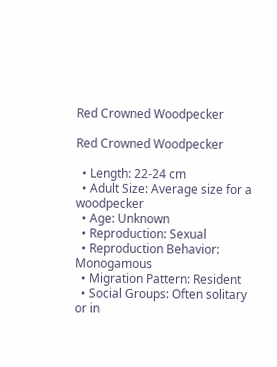Red Crowned Woodpecker

Red Crowned Woodpecker

  • Length: 22-24 cm
  • Adult Size: Average size for a woodpecker
  • Age: Unknown
  • Reproduction: Sexual
  • Reproduction Behavior: Monogamous
  • Migration Pattern: Resident
  • Social Groups: Often solitary or in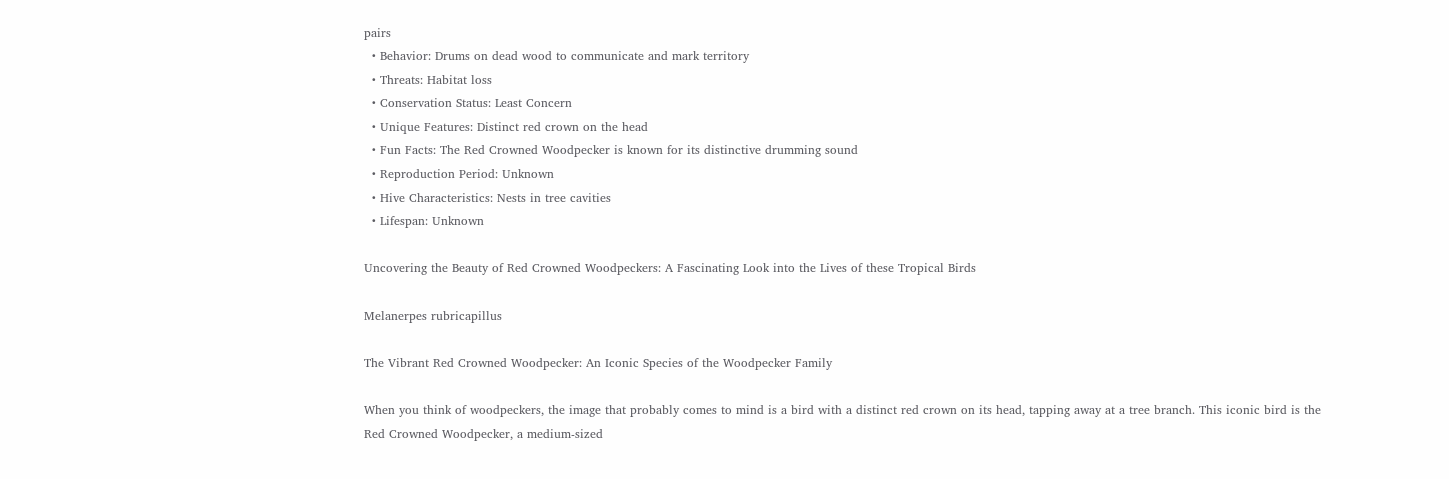pairs
  • Behavior: Drums on dead wood to communicate and mark territory
  • Threats: Habitat loss
  • Conservation Status: Least Concern
  • Unique Features: Distinct red crown on the head
  • Fun Facts: The Red Crowned Woodpecker is known for its distinctive drumming sound
  • Reproduction Period: Unknown
  • Hive Characteristics: Nests in tree cavities
  • Lifespan: Unknown

Uncovering the Beauty of Red Crowned Woodpeckers: A Fascinating Look into the Lives of these Tropical Birds

Melanerpes rubricapillus

The Vibrant Red Crowned Woodpecker: An Iconic Species of the Woodpecker Family

When you think of woodpeckers, the image that probably comes to mind is a bird with a distinct red crown on its head, tapping away at a tree branch. This iconic bird is the Red Crowned Woodpecker, a medium-sized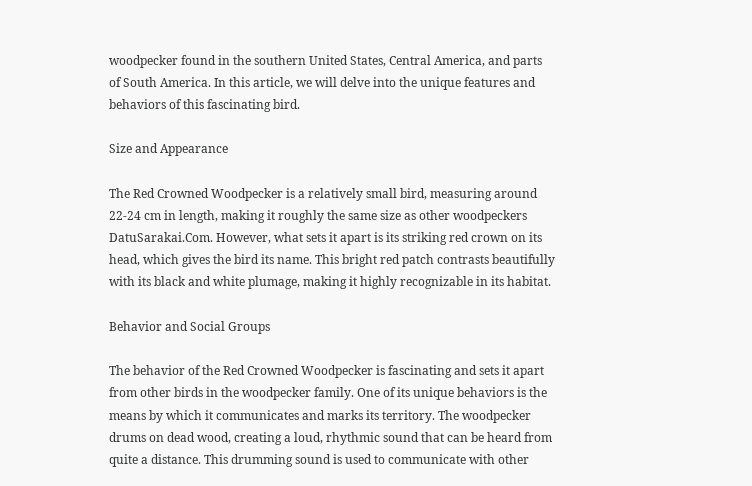woodpecker found in the southern United States, Central America, and parts of South America. In this article, we will delve into the unique features and behaviors of this fascinating bird.

Size and Appearance

The Red Crowned Woodpecker is a relatively small bird, measuring around 22-24 cm in length, making it roughly the same size as other woodpeckers DatuSarakai.Com. However, what sets it apart is its striking red crown on its head, which gives the bird its name. This bright red patch contrasts beautifully with its black and white plumage, making it highly recognizable in its habitat.

Behavior and Social Groups

The behavior of the Red Crowned Woodpecker is fascinating and sets it apart from other birds in the woodpecker family. One of its unique behaviors is the means by which it communicates and marks its territory. The woodpecker drums on dead wood, creating a loud, rhythmic sound that can be heard from quite a distance. This drumming sound is used to communicate with other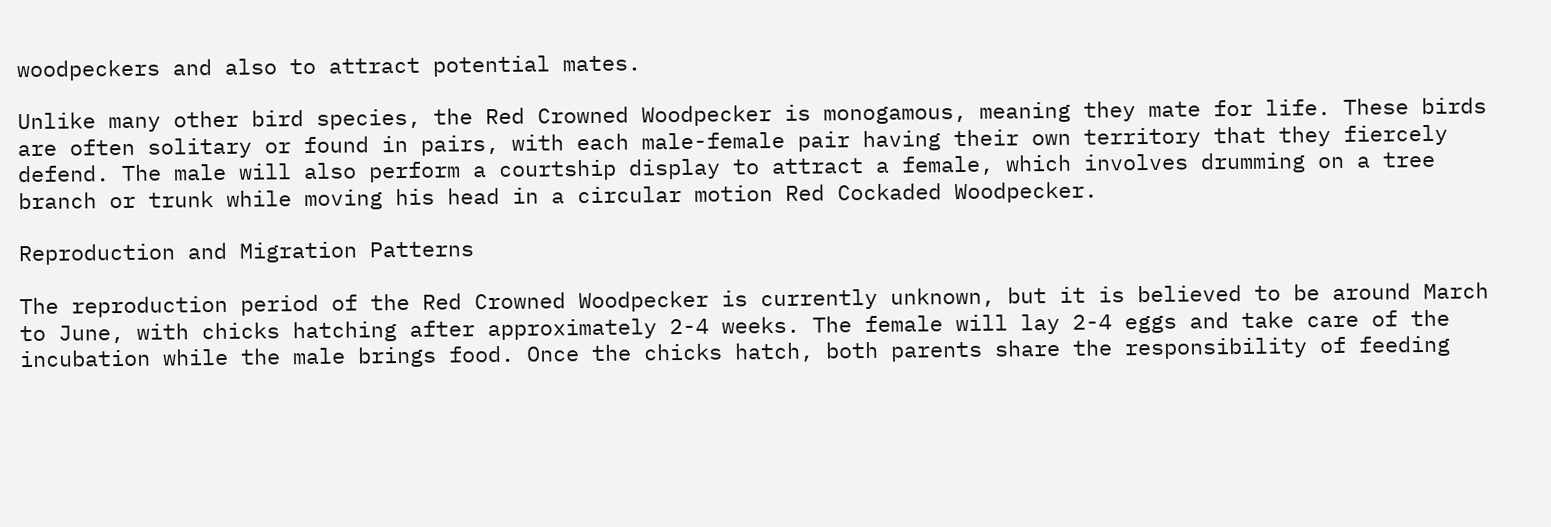woodpeckers and also to attract potential mates.

Unlike many other bird species, the Red Crowned Woodpecker is monogamous, meaning they mate for life. These birds are often solitary or found in pairs, with each male-female pair having their own territory that they fiercely defend. The male will also perform a courtship display to attract a female, which involves drumming on a tree branch or trunk while moving his head in a circular motion Red Cockaded Woodpecker.

Reproduction and Migration Patterns

The reproduction period of the Red Crowned Woodpecker is currently unknown, but it is believed to be around March to June, with chicks hatching after approximately 2-4 weeks. The female will lay 2-4 eggs and take care of the incubation while the male brings food. Once the chicks hatch, both parents share the responsibility of feeding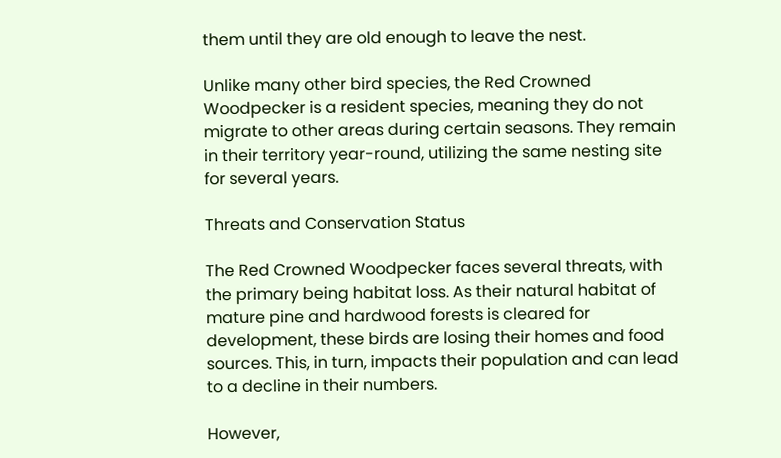them until they are old enough to leave the nest.

Unlike many other bird species, the Red Crowned Woodpecker is a resident species, meaning they do not migrate to other areas during certain seasons. They remain in their territory year-round, utilizing the same nesting site for several years.

Threats and Conservation Status

The Red Crowned Woodpecker faces several threats, with the primary being habitat loss. As their natural habitat of mature pine and hardwood forests is cleared for development, these birds are losing their homes and food sources. This, in turn, impacts their population and can lead to a decline in their numbers.

However,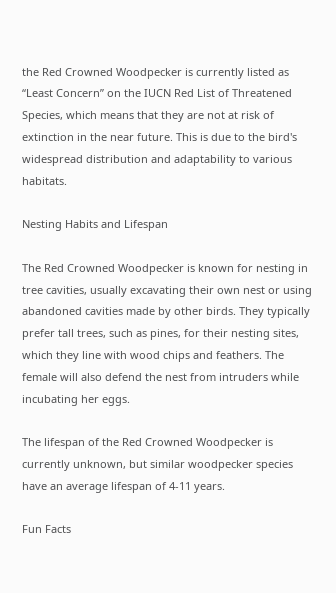the Red Crowned Woodpecker is currently listed as “Least Concern” on the IUCN Red List of Threatened Species, which means that they are not at risk of extinction in the near future. This is due to the bird's widespread distribution and adaptability to various habitats.

Nesting Habits and Lifespan

The Red Crowned Woodpecker is known for nesting in tree cavities, usually excavating their own nest or using abandoned cavities made by other birds. They typically prefer tall trees, such as pines, for their nesting sites, which they line with wood chips and feathers. The female will also defend the nest from intruders while incubating her eggs.

The lifespan of the Red Crowned Woodpecker is currently unknown, but similar woodpecker species have an average lifespan of 4-11 years.

Fun Facts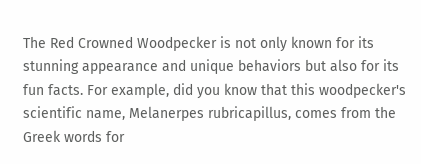The Red Crowned Woodpecker is not only known for its stunning appearance and unique behaviors but also for its fun facts. For example, did you know that this woodpecker's scientific name, Melanerpes rubricapillus, comes from the Greek words for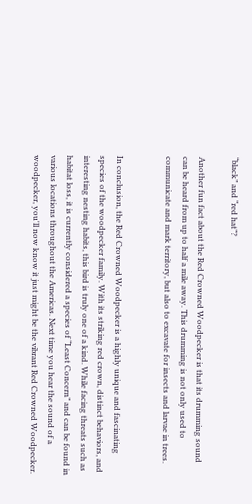“black” and “red hat”?

Another fun fact about the Red Crowned Woodpecker is that its drumming sound can be heard from up to half a mile away. This drumming is not only used to communicate and mark territory, but also to excavate for insects and larvae in trees.


In conclusion, the Red Crowned Woodpecker is a highly unique and fascinating species of the woodpecker family. With its striking red crown, distinct behaviors, and interesting nesting habits, this bird is truly one of a kind. While facing threats such as habitat loss, it is currently considered a species of “Least Concern” and can be found in various locations throughout the Americas. Next time you hear the sound of a woodpecker, you'll now know it just might be the vibrant Red Crowned Woodpecker.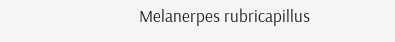Melanerpes rubricapillus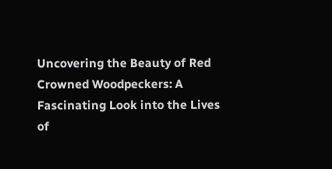Uncovering the Beauty of Red Crowned Woodpeckers: A Fascinating Look into the Lives of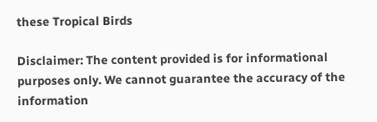these Tropical Birds

Disclaimer: The content provided is for informational purposes only. We cannot guarantee the accuracy of the information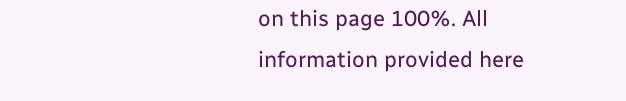on this page 100%. All information provided here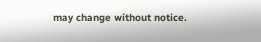may change without notice.